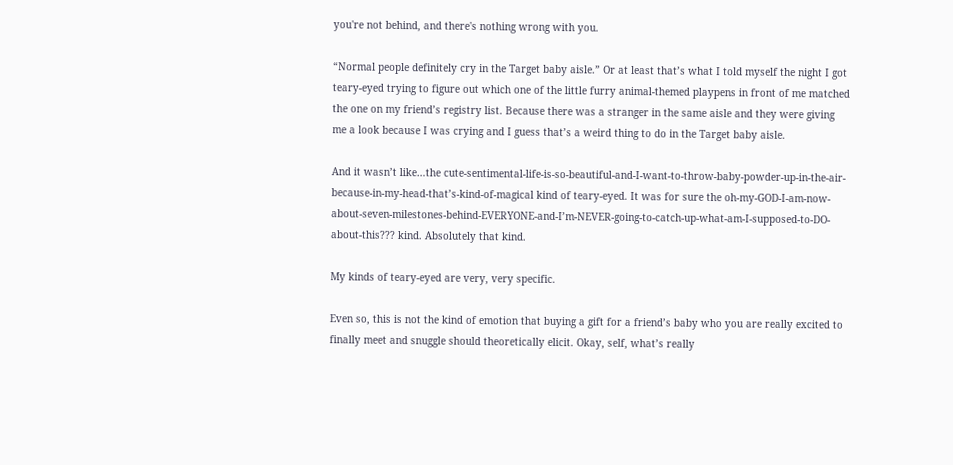you're not behind, and there's nothing wrong with you.

“Normal people definitely cry in the Target baby aisle.” Or at least that’s what I told myself the night I got teary-eyed trying to figure out which one of the little furry animal-themed playpens in front of me matched the one on my friend’s registry list. Because there was a stranger in the same aisle and they were giving me a look because I was crying and I guess that’s a weird thing to do in the Target baby aisle.

And it wasn’t like…the cute-sentimental-life-is-so-beautiful-and-I-want-to-throw-baby-powder-up-in-the-air-because-in-my-head-that’s-kind-of-magical kind of teary-eyed. It was for sure the oh-my-GOD-I-am-now-about-seven-milestones-behind-EVERYONE-and-I’m-NEVER-going-to-catch-up-what-am-I-supposed-to-DO-about-this??? kind. Absolutely that kind.

My kinds of teary-eyed are very, very specific.

Even so, this is not the kind of emotion that buying a gift for a friend’s baby who you are really excited to finally meet and snuggle should theoretically elicit. Okay, self, what’s really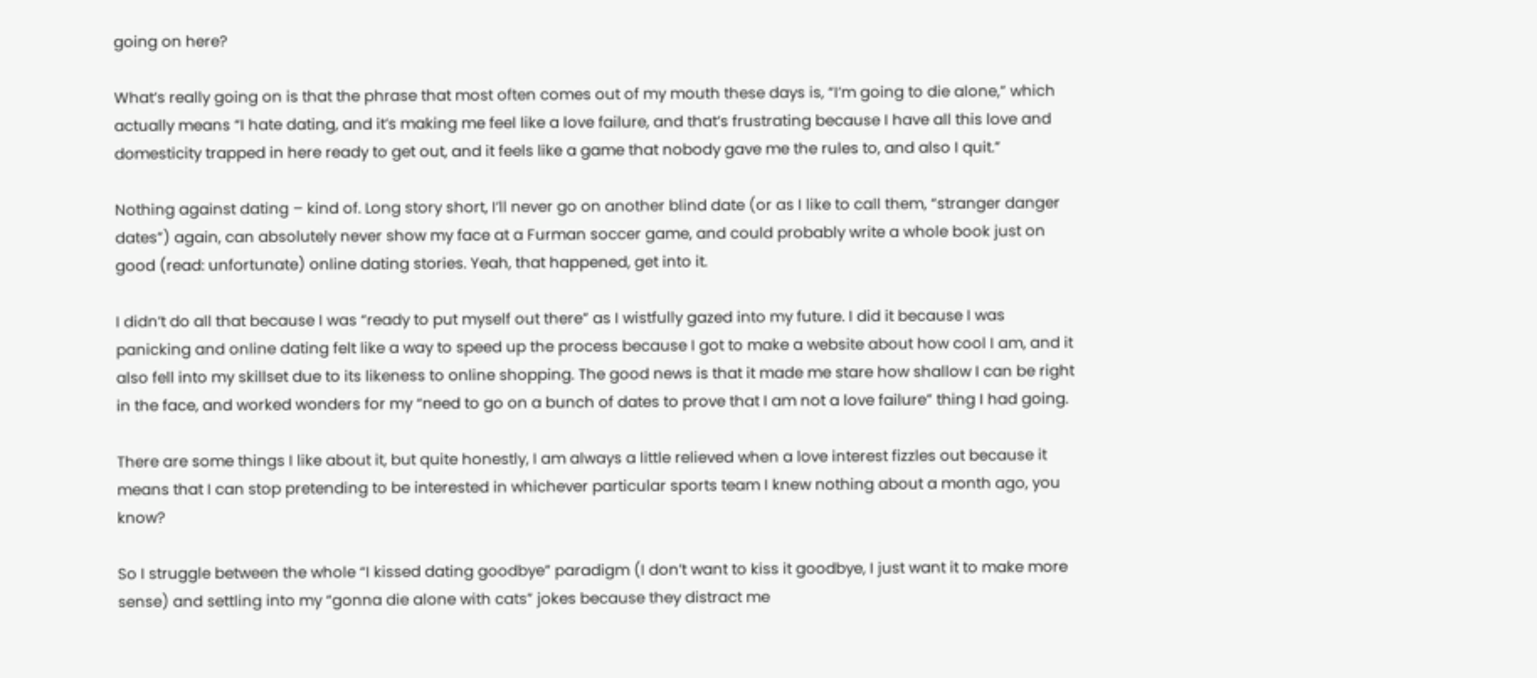going on here?

What’s really going on is that the phrase that most often comes out of my mouth these days is, “I’m going to die alone,” which actually means “I hate dating, and it’s making me feel like a love failure, and that’s frustrating because I have all this love and domesticity trapped in here ready to get out, and it feels like a game that nobody gave me the rules to, and also I quit.”

Nothing against dating – kind of. Long story short, I’ll never go on another blind date (or as I like to call them, “stranger danger dates”) again, can absolutely never show my face at a Furman soccer game, and could probably write a whole book just on good (read: unfortunate) online dating stories. Yeah, that happened, get into it.

I didn’t do all that because I was “ready to put myself out there” as I wistfully gazed into my future. I did it because I was panicking and online dating felt like a way to speed up the process because I got to make a website about how cool I am, and it also fell into my skillset due to its likeness to online shopping. The good news is that it made me stare how shallow I can be right in the face, and worked wonders for my “need to go on a bunch of dates to prove that I am not a love failure” thing I had going.

There are some things I like about it, but quite honestly, I am always a little relieved when a love interest fizzles out because it means that I can stop pretending to be interested in whichever particular sports team I knew nothing about a month ago, you know?

So I struggle between the whole “I kissed dating goodbye” paradigm (I don’t want to kiss it goodbye, I just want it to make more sense) and settling into my “gonna die alone with cats” jokes because they distract me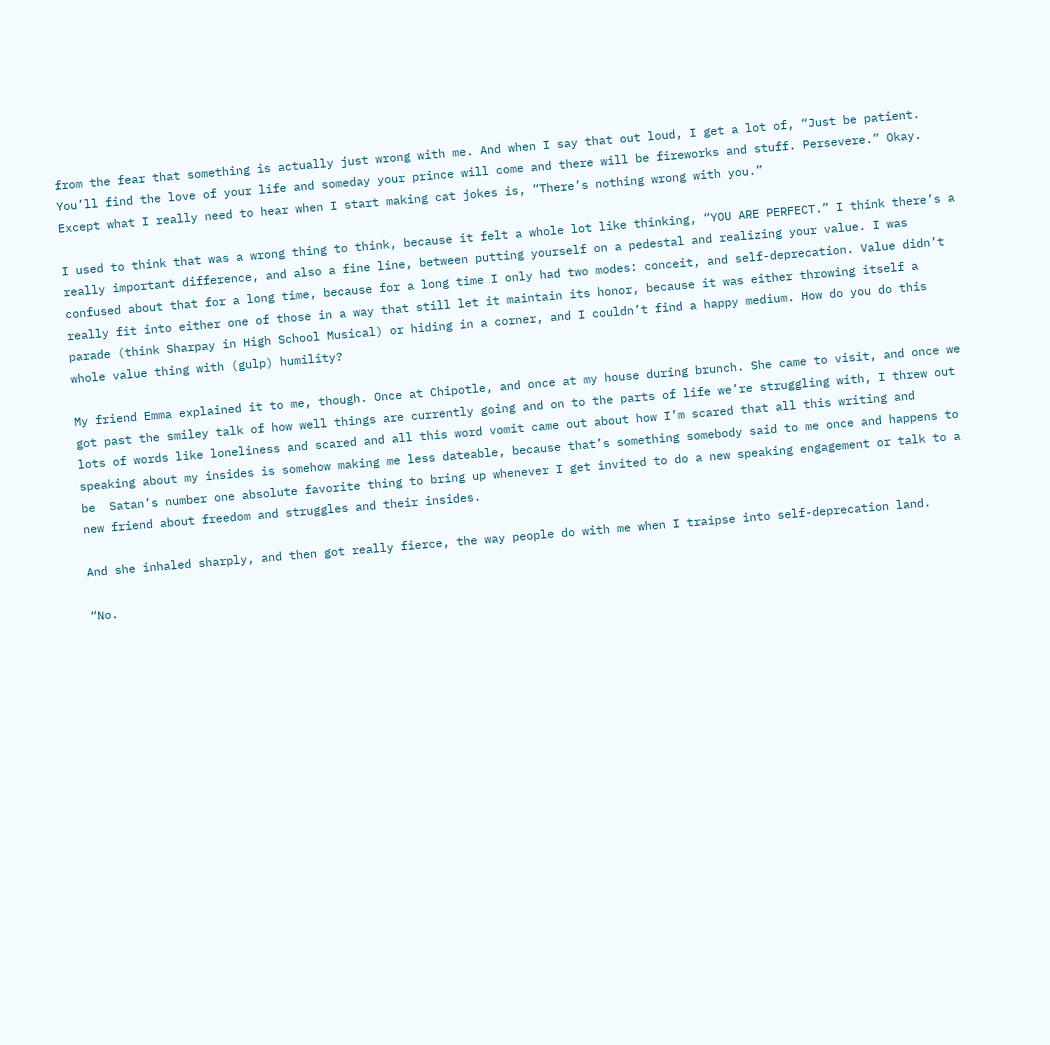from the fear that something is actually just wrong with me. And when I say that out loud, I get a lot of, “Just be patient. You’ll find the love of your life and someday your prince will come and there will be fireworks and stuff. Persevere.” Okay. Except what I really need to hear when I start making cat jokes is, “There’s nothing wrong with you.”

I used to think that was a wrong thing to think, because it felt a whole lot like thinking, “YOU ARE PERFECT.” I think there’s a really important difference, and also a fine line, between putting yourself on a pedestal and realizing your value. I was confused about that for a long time, because for a long time I only had two modes: conceit, and self-deprecation. Value didn’t really fit into either one of those in a way that still let it maintain its honor, because it was either throwing itself a parade (think Sharpay in High School Musical) or hiding in a corner, and I couldn’t find a happy medium. How do you do this whole value thing with (gulp) humility?

My friend Emma explained it to me, though. Once at Chipotle, and once at my house during brunch. She came to visit, and once we got past the smiley talk of how well things are currently going and on to the parts of life we’re struggling with, I threw out lots of words like loneliness and scared and all this word vomit came out about how I’m scared that all this writing and speaking about my insides is somehow making me less dateable, because that’s something somebody said to me once and happens to be  Satan’s number one absolute favorite thing to bring up whenever I get invited to do a new speaking engagement or talk to a new friend about freedom and struggles and their insides.

And she inhaled sharply, and then got really fierce, the way people do with me when I traipse into self-deprecation land.

“No.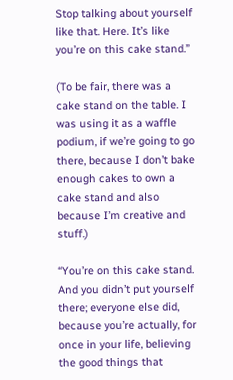Stop talking about yourself like that. Here. It’s like you’re on this cake stand.”

(To be fair, there was a cake stand on the table. I was using it as a waffle podium, if we’re going to go there, because I don’t bake enough cakes to own a cake stand and also because I’m creative and stuff.)

“You’re on this cake stand. And you didn’t put yourself there; everyone else did, because you’re actually, for once in your life, believing the good things that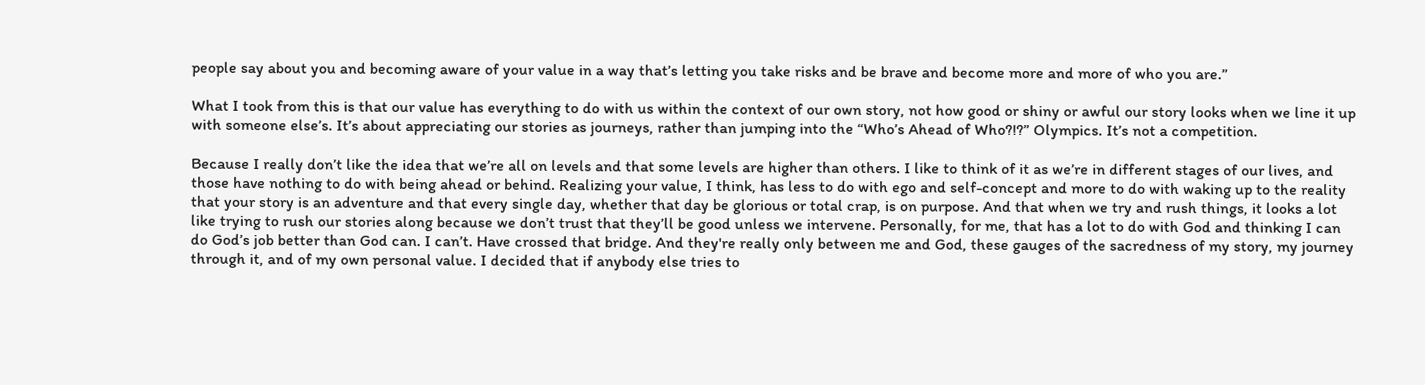people say about you and becoming aware of your value in a way that’s letting you take risks and be brave and become more and more of who you are.”

What I took from this is that our value has everything to do with us within the context of our own story, not how good or shiny or awful our story looks when we line it up with someone else’s. It’s about appreciating our stories as journeys, rather than jumping into the “Who’s Ahead of Who?!?” Olympics. It’s not a competition.

Because I really don’t like the idea that we’re all on levels and that some levels are higher than others. I like to think of it as we’re in different stages of our lives, and those have nothing to do with being ahead or behind. Realizing your value, I think, has less to do with ego and self-concept and more to do with waking up to the reality that your story is an adventure and that every single day, whether that day be glorious or total crap, is on purpose. And that when we try and rush things, it looks a lot like trying to rush our stories along because we don’t trust that they’ll be good unless we intervene. Personally, for me, that has a lot to do with God and thinking I can do God’s job better than God can. I can’t. Have crossed that bridge. And they're really only between me and God, these gauges of the sacredness of my story, my journey through it, and of my own personal value. I decided that if anybody else tries to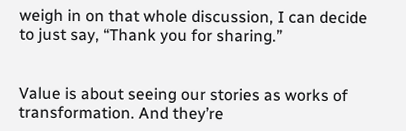weigh in on that whole discussion, I can decide to just say, “Thank you for sharing.”


Value is about seeing our stories as works of transformation. And they’re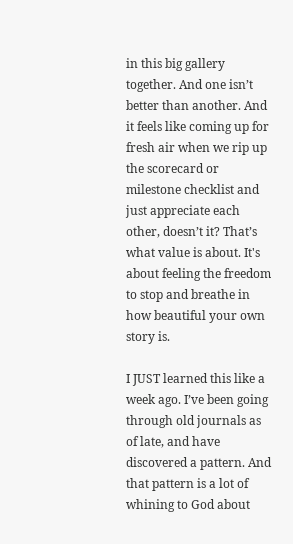in this big gallery together. And one isn’t better than another. And it feels like coming up for fresh air when we rip up the scorecard or milestone checklist and just appreciate each other, doesn’t it? That’s what value is about. It's about feeling the freedom to stop and breathe in how beautiful your own story is.

I JUST learned this like a week ago. I’ve been going through old journals as of late, and have discovered a pattern. And that pattern is a lot of whining to God about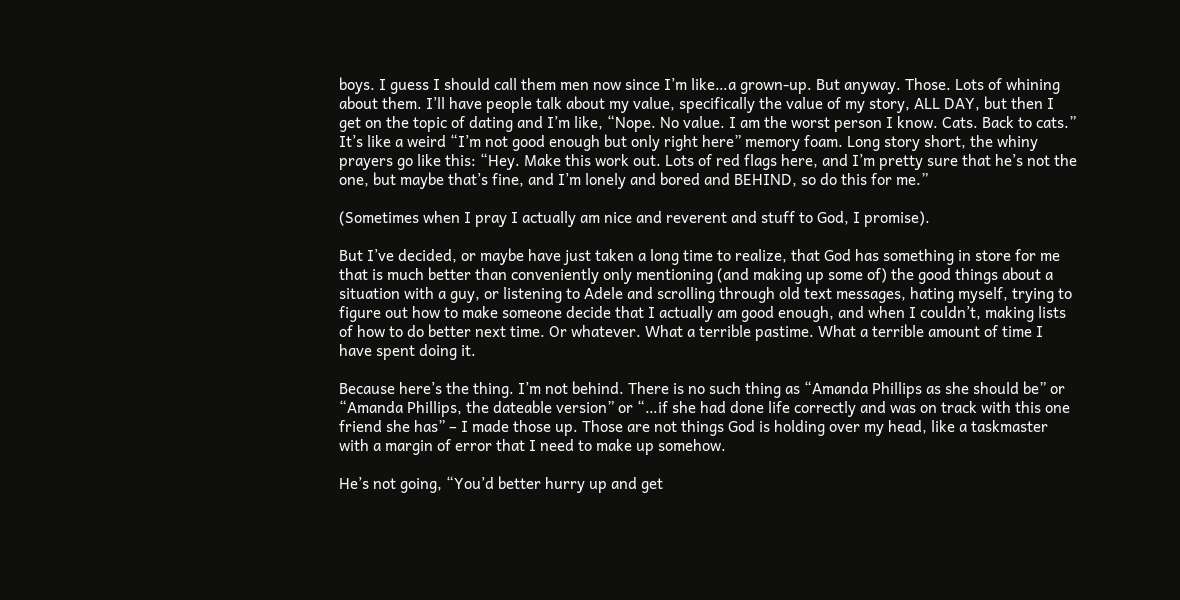boys. I guess I should call them men now since I’m like…a grown-up. But anyway. Those. Lots of whining about them. I’ll have people talk about my value, specifically the value of my story, ALL DAY, but then I get on the topic of dating and I’m like, “Nope. No value. I am the worst person I know. Cats. Back to cats.” It’s like a weird “I’m not good enough but only right here” memory foam. Long story short, the whiny prayers go like this: “Hey. Make this work out. Lots of red flags here, and I’m pretty sure that he’s not the one, but maybe that’s fine, and I’m lonely and bored and BEHIND, so do this for me.”

(Sometimes when I pray I actually am nice and reverent and stuff to God, I promise).

But I’ve decided, or maybe have just taken a long time to realize, that God has something in store for me that is much better than conveniently only mentioning (and making up some of) the good things about a situation with a guy, or listening to Adele and scrolling through old text messages, hating myself, trying to figure out how to make someone decide that I actually am good enough, and when I couldn’t, making lists of how to do better next time. Or whatever. What a terrible pastime. What a terrible amount of time I have spent doing it.

Because here’s the thing. I’m not behind. There is no such thing as “Amanda Phillips as she should be” or “Amanda Phillips, the dateable version” or “…if she had done life correctly and was on track with this one friend she has” – I made those up. Those are not things God is holding over my head, like a taskmaster with a margin of error that I need to make up somehow.

He’s not going, “You’d better hurry up and get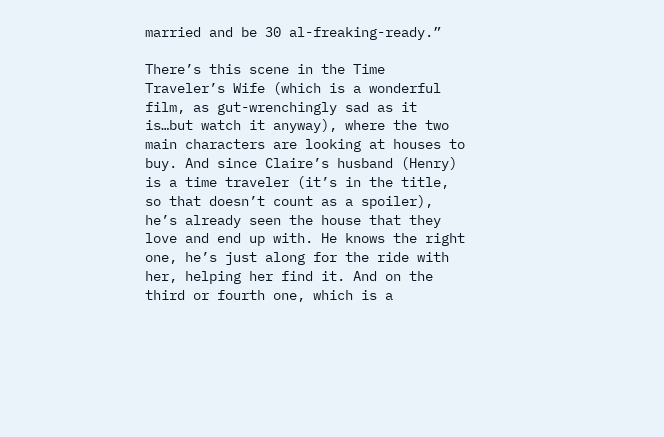married and be 30 al-freaking-ready.”

There’s this scene in the Time Traveler’s Wife (which is a wonderful film, as gut-wrenchingly sad as it is…but watch it anyway), where the two main characters are looking at houses to buy. And since Claire’s husband (Henry) is a time traveler (it’s in the title, so that doesn’t count as a spoiler), he’s already seen the house that they love and end up with. He knows the right one, he’s just along for the ride with her, helping her find it. And on the third or fourth one, which is a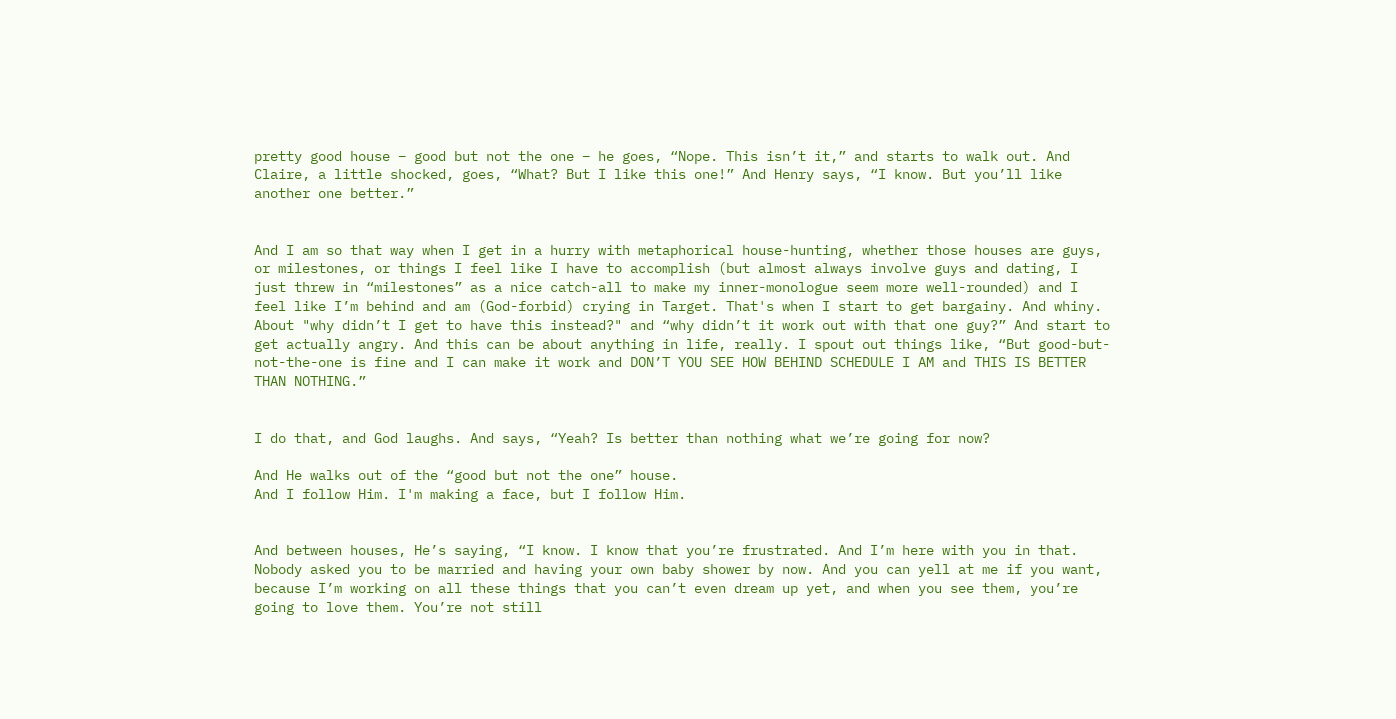pretty good house – good but not the one – he goes, “Nope. This isn’t it,” and starts to walk out. And Claire, a little shocked, goes, “What? But I like this one!” And Henry says, “I know. But you’ll like another one better.”


And I am so that way when I get in a hurry with metaphorical house-hunting, whether those houses are guys, or milestones, or things I feel like I have to accomplish (but almost always involve guys and dating, I just threw in “milestones” as a nice catch-all to make my inner-monologue seem more well-rounded) and I feel like I’m behind and am (God-forbid) crying in Target. That's when I start to get bargainy. And whiny. About "why didn’t I get to have this instead?" and “why didn’t it work out with that one guy?” And start to get actually angry. And this can be about anything in life, really. I spout out things like, “But good-but-not-the-one is fine and I can make it work and DON’T YOU SEE HOW BEHIND SCHEDULE I AM and THIS IS BETTER THAN NOTHING.”


I do that, and God laughs. And says, “Yeah? Is better than nothing what we’re going for now?

And He walks out of the “good but not the one” house.
And I follow Him. I'm making a face, but I follow Him.


And between houses, He’s saying, “I know. I know that you’re frustrated. And I’m here with you in that. Nobody asked you to be married and having your own baby shower by now. And you can yell at me if you want, because I’m working on all these things that you can’t even dream up yet, and when you see them, you’re going to love them. You’re not still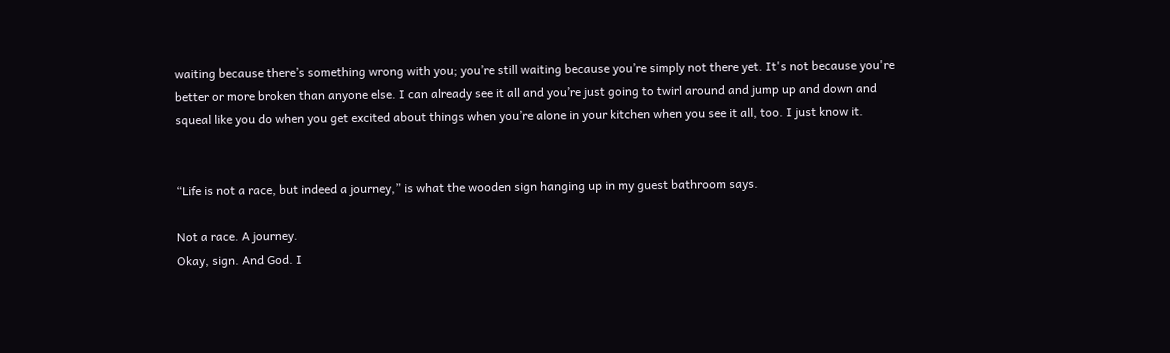waiting because there’s something wrong with you; you’re still waiting because you’re simply not there yet. It's not because you're better or more broken than anyone else. I can already see it all and you’re just going to twirl around and jump up and down and squeal like you do when you get excited about things when you’re alone in your kitchen when you see it all, too. I just know it.


“Life is not a race, but indeed a journey,” is what the wooden sign hanging up in my guest bathroom says.

Not a race. A journey.
Okay, sign. And God. I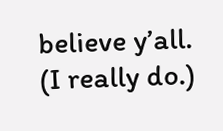believe y’all.
(I really do.)